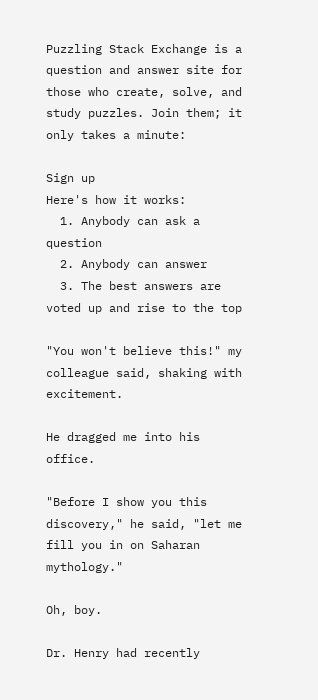Puzzling Stack Exchange is a question and answer site for those who create, solve, and study puzzles. Join them; it only takes a minute:

Sign up
Here's how it works:
  1. Anybody can ask a question
  2. Anybody can answer
  3. The best answers are voted up and rise to the top

"You won't believe this!" my colleague said, shaking with excitement.

He dragged me into his office.

"Before I show you this discovery," he said, "let me fill you in on Saharan mythology."

Oh, boy.

Dr. Henry had recently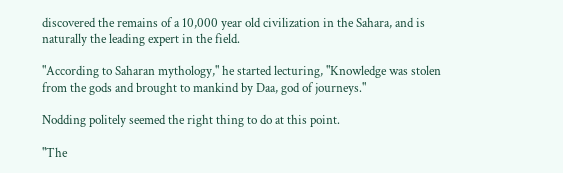discovered the remains of a 10,000 year old civilization in the Sahara, and is naturally the leading expert in the field.

"According to Saharan mythology," he started lecturing, "Knowledge was stolen from the gods and brought to mankind by Daa, god of journeys."

Nodding politely seemed the right thing to do at this point.

"The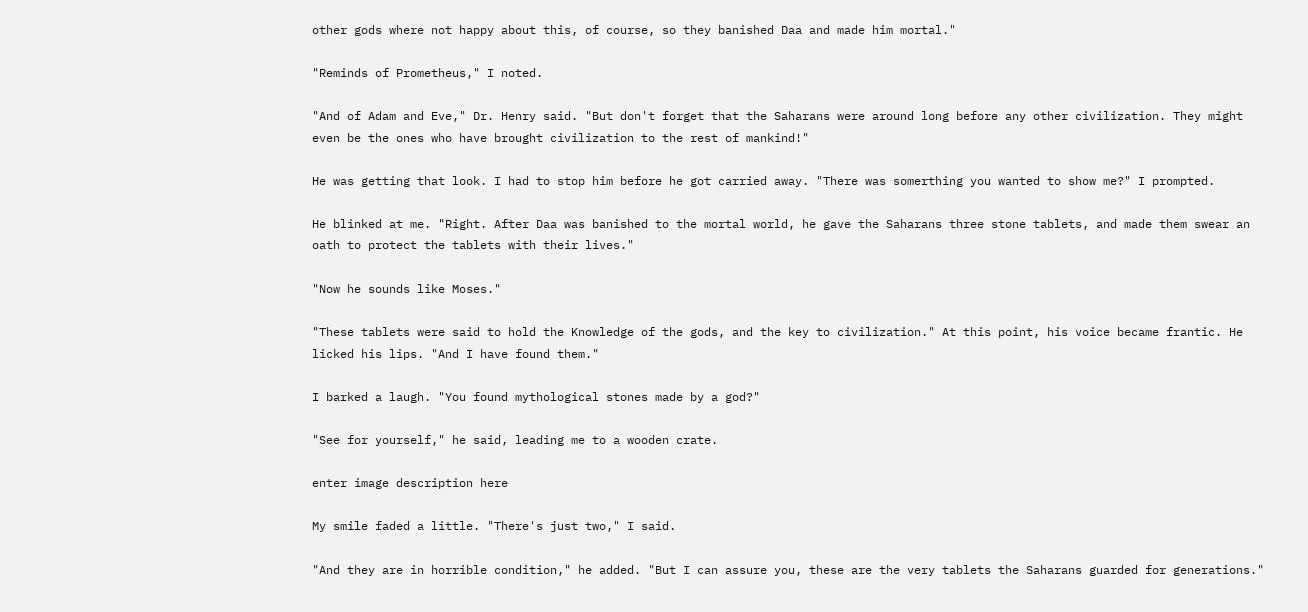other gods where not happy about this, of course, so they banished Daa and made him mortal."

"Reminds of Prometheus," I noted.

"And of Adam and Eve," Dr. Henry said. "But don't forget that the Saharans were around long before any other civilization. They might even be the ones who have brought civilization to the rest of mankind!"

He was getting that look. I had to stop him before he got carried away. "There was somerthing you wanted to show me?" I prompted.

He blinked at me. "Right. After Daa was banished to the mortal world, he gave the Saharans three stone tablets, and made them swear an oath to protect the tablets with their lives."

"Now he sounds like Moses."

"These tablets were said to hold the Knowledge of the gods, and the key to civilization." At this point, his voice became frantic. He licked his lips. "And I have found them."

I barked a laugh. "You found mythological stones made by a god?"

"See for yourself," he said, leading me to a wooden crate.

enter image description here

My smile faded a little. "There's just two," I said.

"And they are in horrible condition," he added. "But I can assure you, these are the very tablets the Saharans guarded for generations."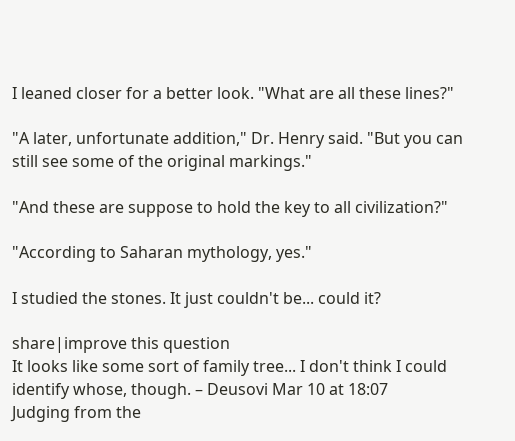I leaned closer for a better look. "What are all these lines?"

"A later, unfortunate addition," Dr. Henry said. "But you can still see some of the original markings."

"And these are suppose to hold the key to all civilization?"

"According to Saharan mythology, yes."

I studied the stones. It just couldn't be... could it?

share|improve this question
It looks like some sort of family tree... I don't think I could identify whose, though. – Deusovi Mar 10 at 18:07
Judging from the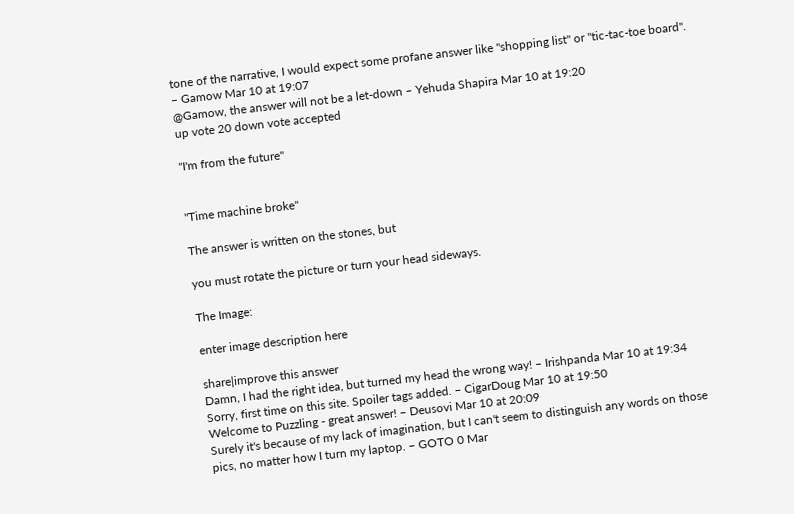tone of the narrative, I would expect some profane answer like "shopping list" or "tic-tac-toe board". – Gamow Mar 10 at 19:07
@Gamow, the answer will not be a let-down – Yehuda Shapira Mar 10 at 19:20
up vote 20 down vote accepted

"I'm from the future"


"Time machine broke"

The answer is written on the stones, but

you must rotate the picture or turn your head sideways.

The Image:

enter image description here

share|improve this answer
Damn, I had the right idea, but turned my head the wrong way! – Irishpanda Mar 10 at 19:34
Sorry, first time on this site. Spoiler tags added. – CigarDoug Mar 10 at 19:50
Welcome to Puzzling - great answer! – Deusovi Mar 10 at 20:09
Surely it's because of my lack of imagination, but I can't seem to distinguish any words on those pics, no matter how I turn my laptop. – GOTO 0 Mar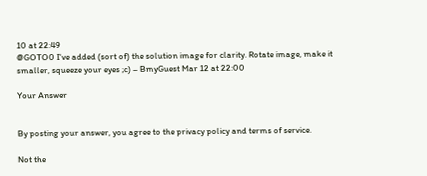10 at 22:49
@GOTO0 I've added (sort of) the solution image for clarity. Rotate image, make it smaller, squeeze your eyes ;c) – BmyGuest Mar 12 at 22:00

Your Answer


By posting your answer, you agree to the privacy policy and terms of service.

Not the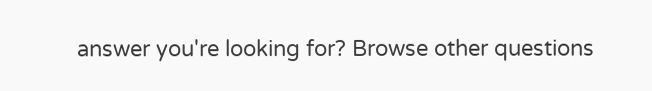answer you're looking for? Browse other questions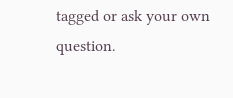tagged or ask your own question.